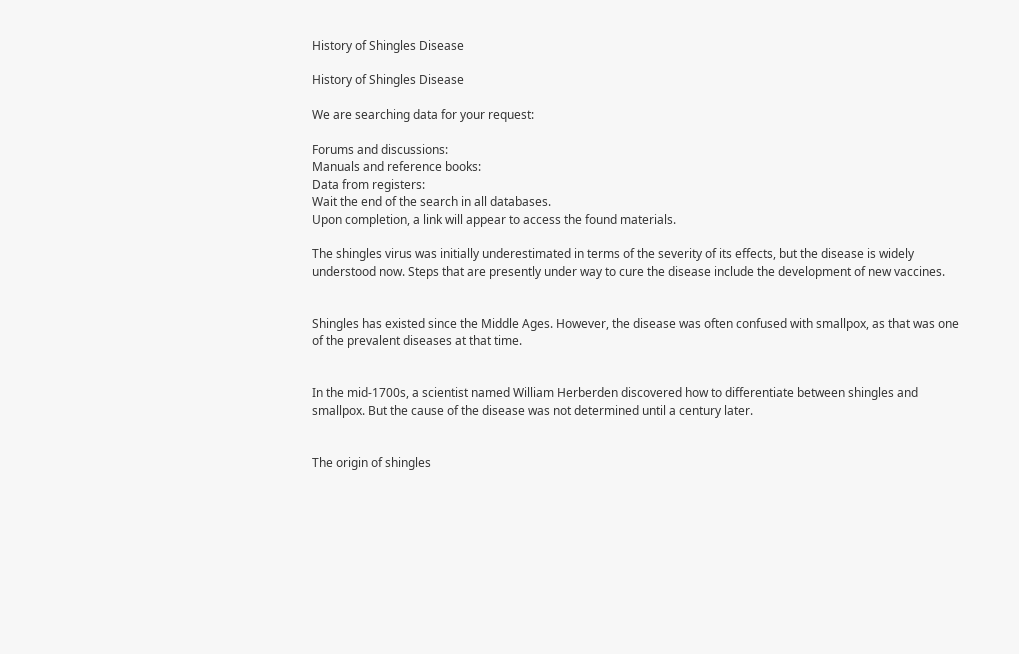History of Shingles Disease

History of Shingles Disease

We are searching data for your request:

Forums and discussions:
Manuals and reference books:
Data from registers:
Wait the end of the search in all databases.
Upon completion, a link will appear to access the found materials.

The shingles virus was initially underestimated in terms of the severity of its effects, but the disease is widely understood now. Steps that are presently under way to cure the disease include the development of new vaccines.


Shingles has existed since the Middle Ages. However, the disease was often confused with smallpox, as that was one of the prevalent diseases at that time.


In the mid-1700s, a scientist named William Herberden discovered how to differentiate between shingles and smallpox. But the cause of the disease was not determined until a century later.


The origin of shingles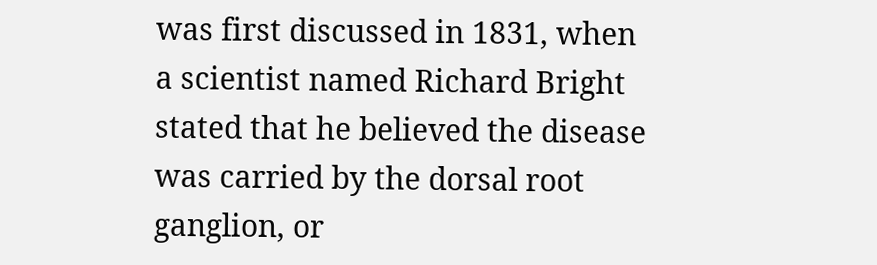was first discussed in 1831, when a scientist named Richard Bright stated that he believed the disease was carried by the dorsal root ganglion, or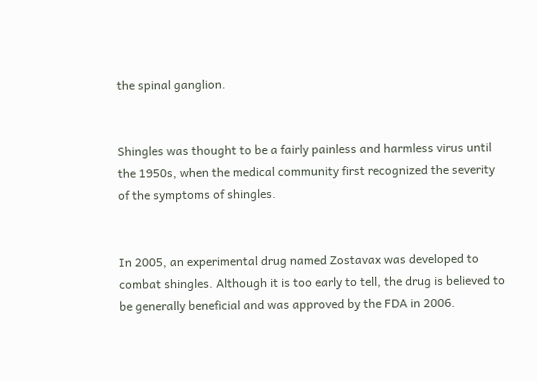the spinal ganglion.


Shingles was thought to be a fairly painless and harmless virus until the 1950s, when the medical community first recognized the severity of the symptoms of shingles.


In 2005, an experimental drug named Zostavax was developed to combat shingles. Although it is too early to tell, the drug is believed to be generally beneficial and was approved by the FDA in 2006.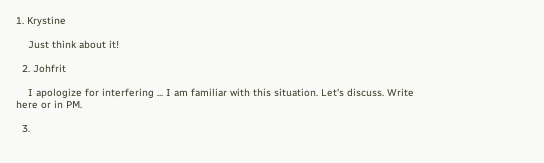1. Krystine

    Just think about it!

  2. Johfrit

    I apologize for interfering ... I am familiar with this situation. Let's discuss. Write here or in PM.

  3.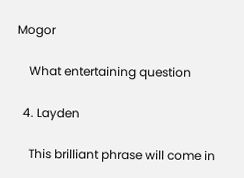Mogor

    What entertaining question

  4. Layden

    This brilliant phrase will come in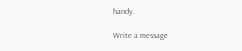handy.

Write a message